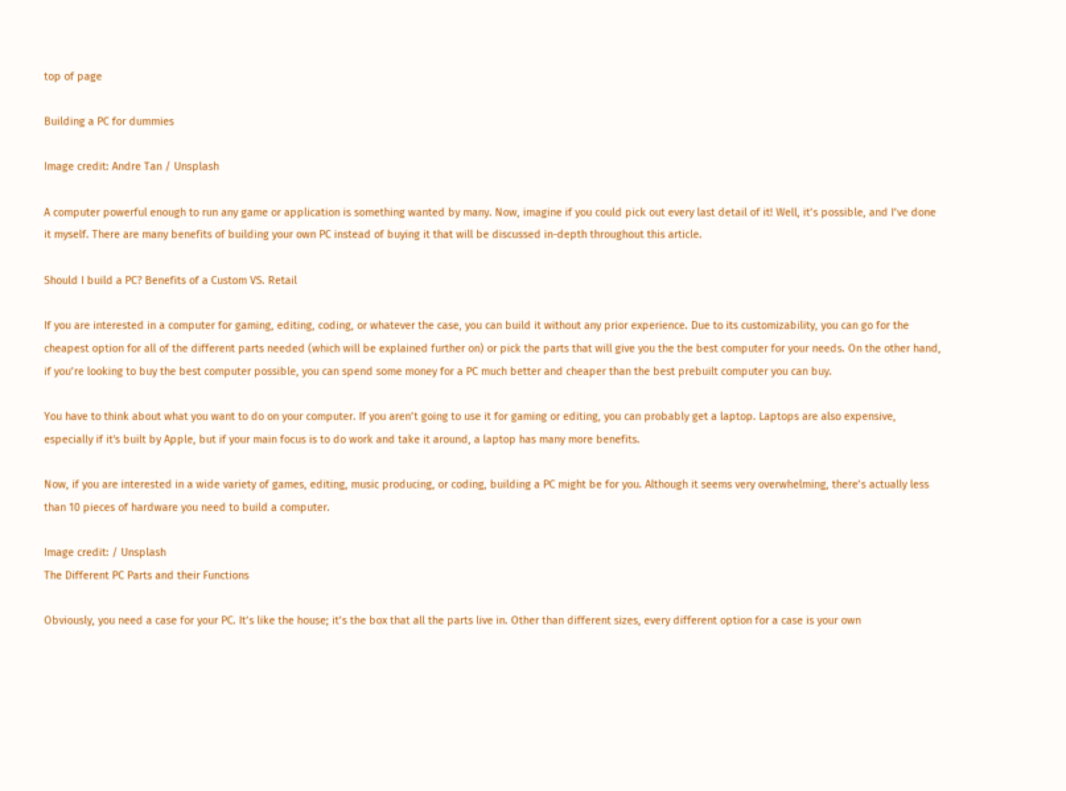top of page

Building a PC for dummies

Image credit: Andre Tan / Unsplash

A computer powerful enough to run any game or application is something wanted by many. Now, imagine if you could pick out every last detail of it! Well, it’s possible, and I’ve done it myself. There are many benefits of building your own PC instead of buying it that will be discussed in-depth throughout this article.

Should I build a PC? Benefits of a Custom VS. Retail

If you are interested in a computer for gaming, editing, coding, or whatever the case, you can build it without any prior experience. Due to its customizability, you can go for the cheapest option for all of the different parts needed (which will be explained further on) or pick the parts that will give you the the best computer for your needs. On the other hand, if you’re looking to buy the best computer possible, you can spend some money for a PC much better and cheaper than the best prebuilt computer you can buy.

You have to think about what you want to do on your computer. If you aren’t going to use it for gaming or editing, you can probably get a laptop. Laptops are also expensive, especially if it's built by Apple, but if your main focus is to do work and take it around, a laptop has many more benefits.

Now, if you are interested in a wide variety of games, editing, music producing, or coding, building a PC might be for you. Although it seems very overwhelming, there’s actually less than 10 pieces of hardware you need to build a computer.

Image credit: / Unsplash
The Different PC Parts and their Functions

Obviously, you need a case for your PC. It’s like the house; it’s the box that all the parts live in. Other than different sizes, every different option for a case is your own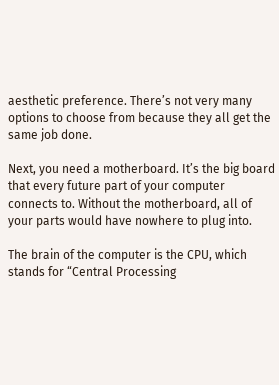aesthetic preference. There’s not very many options to choose from because they all get the same job done.

Next, you need a motherboard. It’s the big board that every future part of your computer connects to. Without the motherboard, all of your parts would have nowhere to plug into.

The brain of the computer is the CPU, which stands for “Central Processing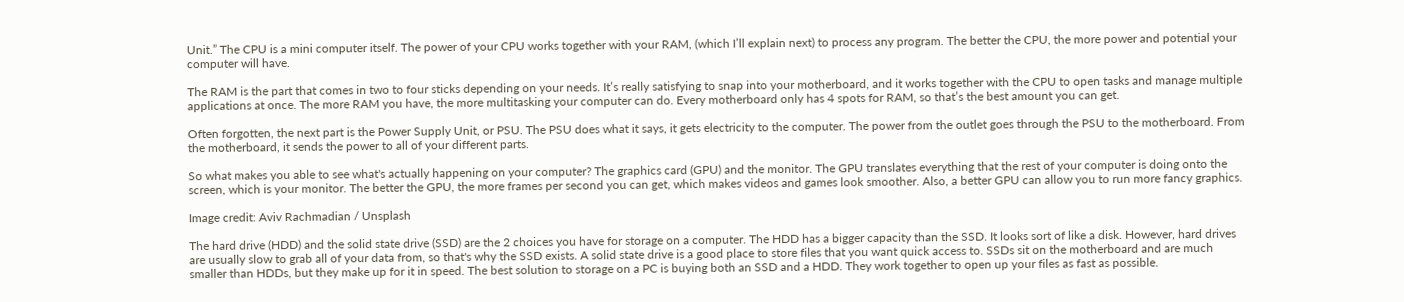Unit.” The CPU is a mini computer itself. The power of your CPU works together with your RAM, (which I’ll explain next) to process any program. The better the CPU, the more power and potential your computer will have.

The RAM is the part that comes in two to four sticks depending on your needs. It’s really satisfying to snap into your motherboard, and it works together with the CPU to open tasks and manage multiple applications at once. The more RAM you have, the more multitasking your computer can do. Every motherboard only has 4 spots for RAM, so that’s the best amount you can get.

Often forgotten, the next part is the Power Supply Unit, or PSU. The PSU does what it says, it gets electricity to the computer. The power from the outlet goes through the PSU to the motherboard. From the motherboard, it sends the power to all of your different parts.

So what makes you able to see what's actually happening on your computer? The graphics card (GPU) and the monitor. The GPU translates everything that the rest of your computer is doing onto the screen, which is your monitor. The better the GPU, the more frames per second you can get, which makes videos and games look smoother. Also, a better GPU can allow you to run more fancy graphics.

Image credit: Aviv Rachmadian / Unsplash

The hard drive (HDD) and the solid state drive (SSD) are the 2 choices you have for storage on a computer. The HDD has a bigger capacity than the SSD. It looks sort of like a disk. However, hard drives are usually slow to grab all of your data from, so that's why the SSD exists. A solid state drive is a good place to store files that you want quick access to. SSDs sit on the motherboard and are much smaller than HDDs, but they make up for it in speed. The best solution to storage on a PC is buying both an SSD and a HDD. They work together to open up your files as fast as possible.